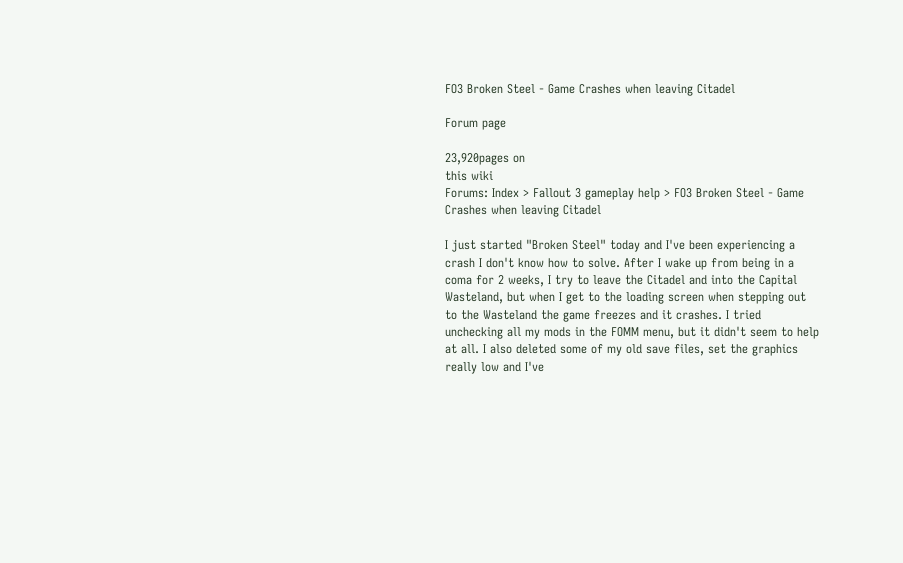FO3 Broken Steel - Game Crashes when leaving Citadel

Forum page

23,920pages on
this wiki
Forums: Index > Fallout 3 gameplay help > FO3 Broken Steel - Game Crashes when leaving Citadel

I just started "Broken Steel" today and I've been experiencing a crash I don't know how to solve. After I wake up from being in a coma for 2 weeks, I try to leave the Citadel and into the Capital Wasteland, but when I get to the loading screen when stepping out to the Wasteland the game freezes and it crashes. I tried unchecking all my mods in the FOMM menu, but it didn't seem to help at all. I also deleted some of my old save files, set the graphics really low and I've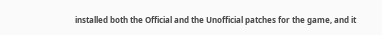installed both the Official and the Unofficial patches for the game, and it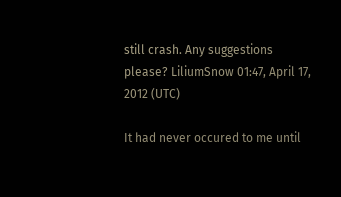still crash. Any suggestions please? LiliumSnow 01:47, April 17, 2012 (UTC)

It had never occured to me until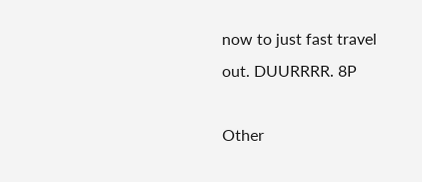now to just fast travel out. DUURRRR. 8P

Other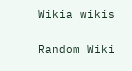Wikia wikis

Random Wiki